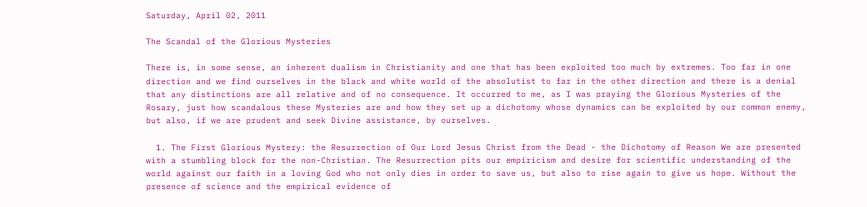Saturday, April 02, 2011

The Scandal of the Glorious Mysteries

There is, in some sense, an inherent dualism in Christianity and one that has been exploited too much by extremes. Too far in one direction and we find ourselves in the black and white world of the absolutist to far in the other direction and there is a denial that any distinctions are all relative and of no consequence. It occurred to me, as I was praying the Glorious Mysteries of the Rosary, just how scandalous these Mysteries are and how they set up a dichotomy whose dynamics can be exploited by our common enemy, but also, if we are prudent and seek Divine assistance, by ourselves.

  1. The First Glorious Mystery: the Resurrection of Our Lord Jesus Christ from the Dead - the Dichotomy of Reason We are presented with a stumbling block for the non-Christian. The Resurrection pits our empiricism and desire for scientific understanding of the world against our faith in a loving God who not only dies in order to save us, but also to rise again to give us hope. Without the presence of science and the empirical evidence of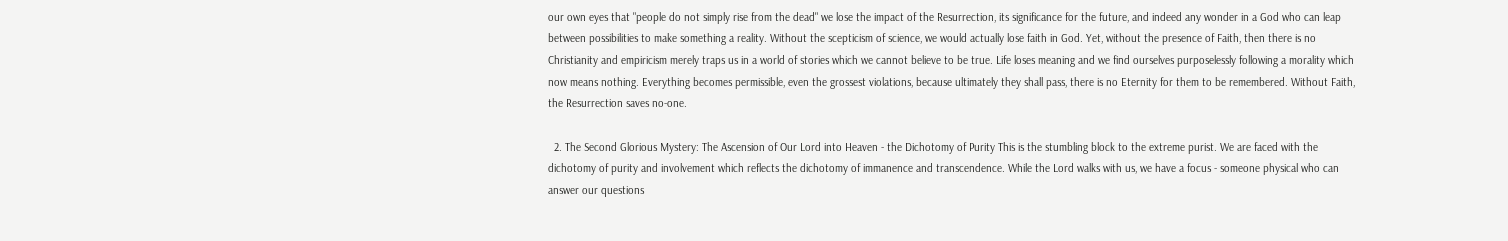our own eyes that "people do not simply rise from the dead" we lose the impact of the Resurrection, its significance for the future, and indeed any wonder in a God who can leap between possibilities to make something a reality. Without the scepticism of science, we would actually lose faith in God. Yet, without the presence of Faith, then there is no Christianity and empiricism merely traps us in a world of stories which we cannot believe to be true. Life loses meaning and we find ourselves purposelessly following a morality which now means nothing. Everything becomes permissible, even the grossest violations, because ultimately they shall pass, there is no Eternity for them to be remembered. Without Faith, the Resurrection saves no-one.

  2. The Second Glorious Mystery: The Ascension of Our Lord into Heaven - the Dichotomy of Purity This is the stumbling block to the extreme purist. We are faced with the dichotomy of purity and involvement which reflects the dichotomy of immanence and transcendence. While the Lord walks with us, we have a focus - someone physical who can answer our questions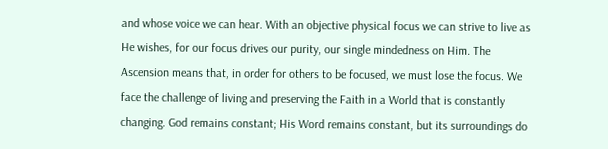and whose voice we can hear. With an objective physical focus we can strive to live as He wishes, for our focus drives our purity, our single mindedness on Him. The Ascension means that, in order for others to be focused, we must lose the focus. We face the challenge of living and preserving the Faith in a World that is constantly changing. God remains constant; His Word remains constant, but its surroundings do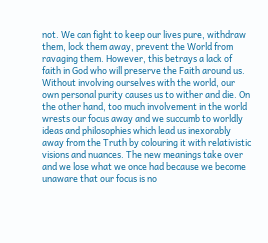not. We can fight to keep our lives pure, withdraw them, lock them away, prevent the World from ravaging them. However, this betrays a lack of faith in God who will preserve the Faith around us. Without involving ourselves with the world, our own personal purity causes us to wither and die. On the other hand, too much involvement in the world wrests our focus away and we succumb to worldly ideas and philosophies which lead us inexorably away from the Truth by colouring it with relativistic visions and nuances. The new meanings take over and we lose what we once had because we become unaware that our focus is no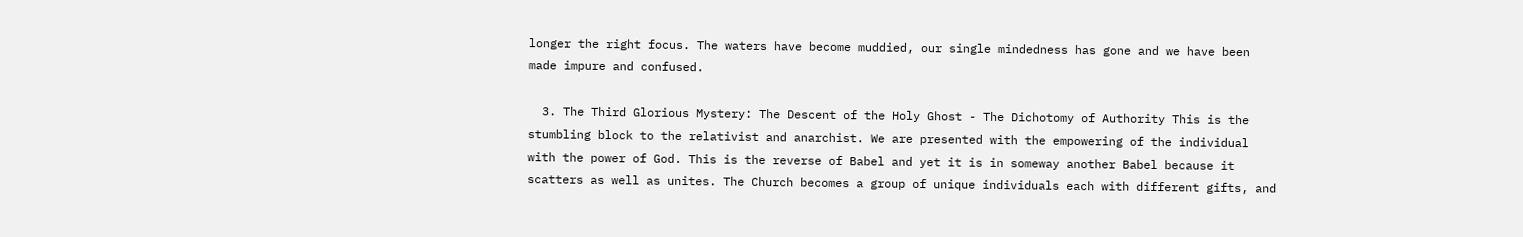longer the right focus. The waters have become muddied, our single mindedness has gone and we have been made impure and confused.

  3. The Third Glorious Mystery: The Descent of the Holy Ghost - The Dichotomy of Authority This is the stumbling block to the relativist and anarchist. We are presented with the empowering of the individual with the power of God. This is the reverse of Babel and yet it is in someway another Babel because it scatters as well as unites. The Church becomes a group of unique individuals each with different gifts, and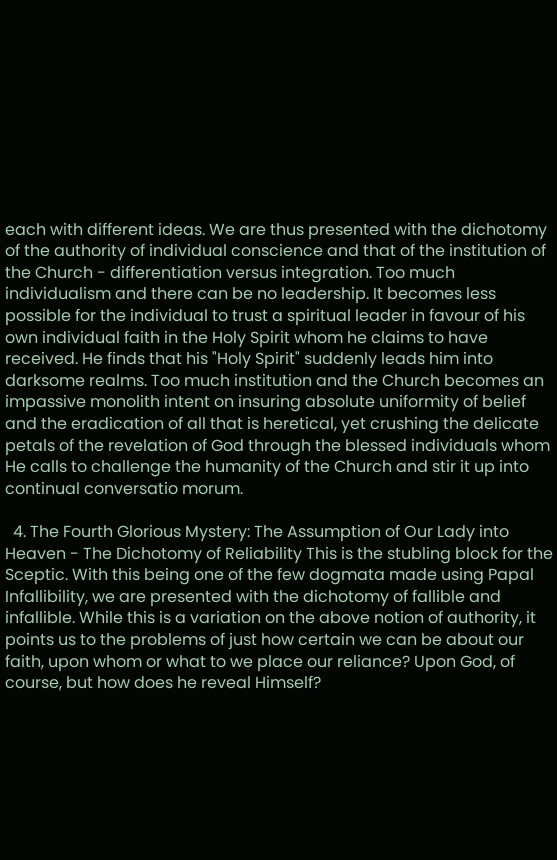each with different ideas. We are thus presented with the dichotomy of the authority of individual conscience and that of the institution of the Church - differentiation versus integration. Too much individualism and there can be no leadership. It becomes less possible for the individual to trust a spiritual leader in favour of his own individual faith in the Holy Spirit whom he claims to have received. He finds that his "Holy Spirit" suddenly leads him into darksome realms. Too much institution and the Church becomes an impassive monolith intent on insuring absolute uniformity of belief and the eradication of all that is heretical, yet crushing the delicate petals of the revelation of God through the blessed individuals whom He calls to challenge the humanity of the Church and stir it up into continual conversatio morum.

  4. The Fourth Glorious Mystery: The Assumption of Our Lady into Heaven - The Dichotomy of Reliability This is the stubling block for the Sceptic. With this being one of the few dogmata made using Papal Infallibility, we are presented with the dichotomy of fallible and infallible. While this is a variation on the above notion of authority, it points us to the problems of just how certain we can be about our faith, upon whom or what to we place our reliance? Upon God, of course, but how does he reveal Himself?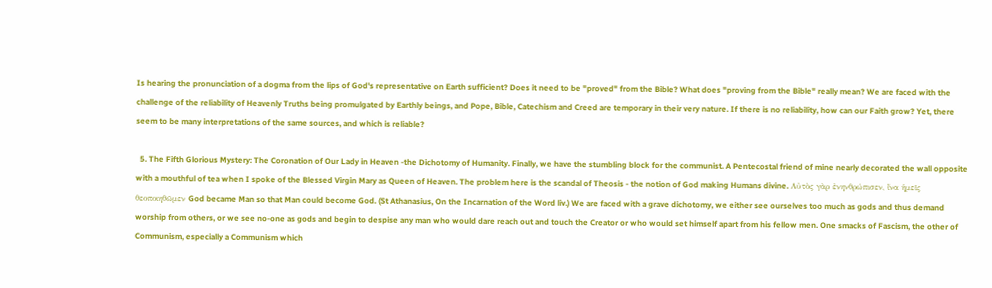Is hearing the pronunciation of a dogma from the lips of God's representative on Earth sufficient? Does it need to be "proved" from the Bible? What does "proving from the Bible" really mean? We are faced with the challenge of the reliability of Heavenly Truths being promulgated by Earthly beings, and Pope, Bible, Catechism and Creed are temporary in their very nature. If there is no reliability, how can our Faith grow? Yet, there seem to be many interpretations of the same sources, and which is reliable?

  5. The Fifth Glorious Mystery: The Coronation of Our Lady in Heaven -the Dichotomy of Humanity. Finally, we have the stumbling block for the communist. A Pentecostal friend of mine nearly decorated the wall opposite with a mouthful of tea when I spoke of the Blessed Virgin Mary as Queen of Heaven. The problem here is the scandal of Theosis - the notion of God making Humans divine. Αὐτὸς γὰρ ἐνηνθρώπισεν, ἵνα ἡμεῖς θεοποιηθῶμεν God became Man so that Man could become God. (St Athanasius, On the Incarnation of the Word liv.) We are faced with a grave dichotomy, we either see ourselves too much as gods and thus demand worship from others, or we see no-one as gods and begin to despise any man who would dare reach out and touch the Creator or who would set himself apart from his fellow men. One smacks of Fascism, the other of Communism, especially a Communism which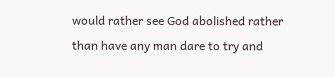would rather see God abolished rather than have any man dare to try and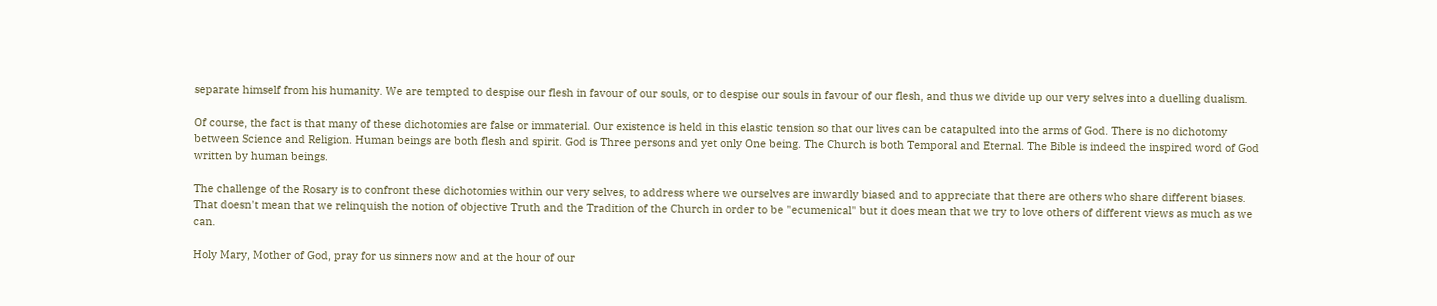separate himself from his humanity. We are tempted to despise our flesh in favour of our souls, or to despise our souls in favour of our flesh, and thus we divide up our very selves into a duelling dualism.

Of course, the fact is that many of these dichotomies are false or immaterial. Our existence is held in this elastic tension so that our lives can be catapulted into the arms of God. There is no dichotomy between Science and Religion. Human beings are both flesh and spirit. God is Three persons and yet only One being. The Church is both Temporal and Eternal. The Bible is indeed the inspired word of God written by human beings.

The challenge of the Rosary is to confront these dichotomies within our very selves, to address where we ourselves are inwardly biased and to appreciate that there are others who share different biases. That doesn't mean that we relinquish the notion of objective Truth and the Tradition of the Church in order to be "ecumenical" but it does mean that we try to love others of different views as much as we can.

Holy Mary, Mother of God, pray for us sinners now and at the hour of our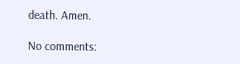death. Amen.

No comments: